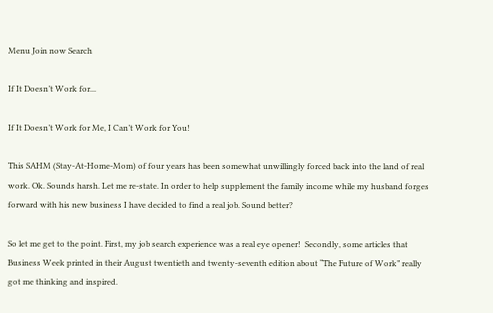Menu Join now Search

If It Doesn’t Work for...

If It Doesn’t Work for Me, I Can’t Work for You!

This SAHM (Stay-At-Home-Mom) of four years has been somewhat unwillingly forced back into the land of real work. Ok. Sounds harsh. Let me re-state. In order to help supplement the family income while my husband forges forward with his new business I have decided to find a real job. Sound better?

So let me get to the point. First, my job search experience was a real eye opener!  Secondly, some articles that Business Week printed in their August twentieth and twenty-seventh edition about “The Future of Work” really got me thinking and inspired.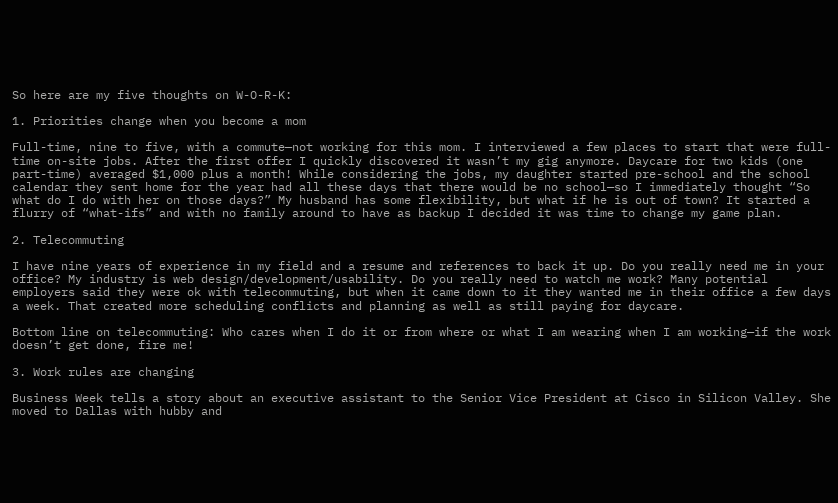So here are my five thoughts on W-O-R-K:

1. Priorities change when you become a mom

Full-time, nine to five, with a commute—not working for this mom. I interviewed a few places to start that were full-time on-site jobs. After the first offer I quickly discovered it wasn’t my gig anymore. Daycare for two kids (one part-time) averaged $1,000 plus a month! While considering the jobs, my daughter started pre-school and the school calendar they sent home for the year had all these days that there would be no school—so I immediately thought “So what do I do with her on those days?” My husband has some flexibility, but what if he is out of town? It started a flurry of “what-ifs” and with no family around to have as backup I decided it was time to change my game plan.

2. Telecommuting

I have nine years of experience in my field and a resume and references to back it up. Do you really need me in your office? My industry is web design/development/usability. Do you really need to watch me work? Many potential employers said they were ok with telecommuting, but when it came down to it they wanted me in their office a few days a week. That created more scheduling conflicts and planning as well as still paying for daycare.

Bottom line on telecommuting: Who cares when I do it or from where or what I am wearing when I am working—if the work doesn’t get done, fire me!

3. Work rules are changing

Business Week tells a story about an executive assistant to the Senior Vice President at Cisco in Silicon Valley. She moved to Dallas with hubby and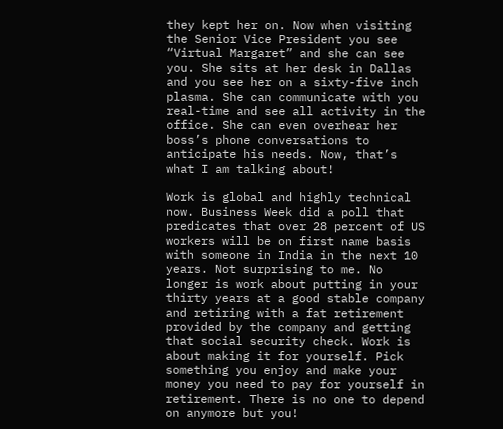they kept her on. Now when visiting the Senior Vice President you see “Virtual Margaret” and she can see you. She sits at her desk in Dallas and you see her on a sixty-five inch plasma. She can communicate with you real-time and see all activity in the office. She can even overhear her boss’s phone conversations to anticipate his needs. Now, that’s what I am talking about!

Work is global and highly technical now. Business Week did a poll that predicates that over 28 percent of US workers will be on first name basis with someone in India in the next 10 years. Not surprising to me. No longer is work about putting in your thirty years at a good stable company and retiring with a fat retirement provided by the company and getting that social security check. Work is about making it for yourself. Pick something you enjoy and make your money you need to pay for yourself in retirement. There is no one to depend on anymore but you!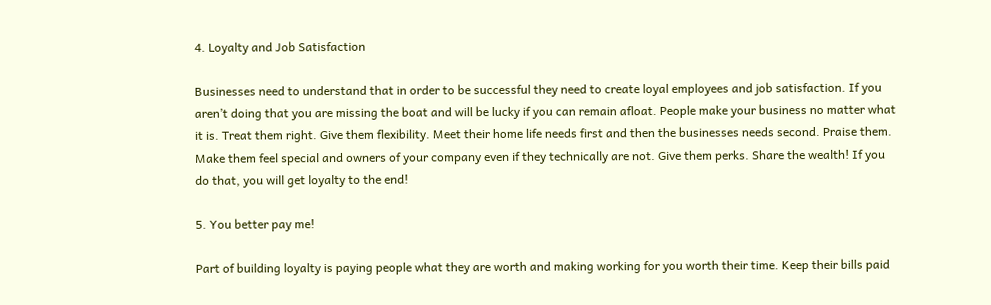4. Loyalty and Job Satisfaction

Businesses need to understand that in order to be successful they need to create loyal employees and job satisfaction. If you aren’t doing that you are missing the boat and will be lucky if you can remain afloat. People make your business no matter what it is. Treat them right. Give them flexibility. Meet their home life needs first and then the businesses needs second. Praise them. Make them feel special and owners of your company even if they technically are not. Give them perks. Share the wealth! If you do that, you will get loyalty to the end!

5. You better pay me!

Part of building loyalty is paying people what they are worth and making working for you worth their time. Keep their bills paid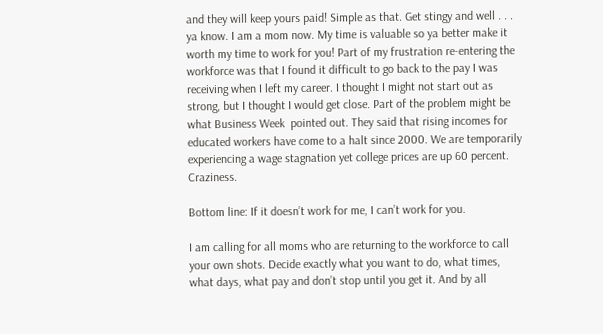and they will keep yours paid! Simple as that. Get stingy and well . . . ya know. I am a mom now. My time is valuable so ya better make it worth my time to work for you! Part of my frustration re-entering the workforce was that I found it difficult to go back to the pay I was receiving when I left my career. I thought I might not start out as strong, but I thought I would get close. Part of the problem might be what Business Week  pointed out. They said that rising incomes for educated workers have come to a halt since 2000. We are temporarily experiencing a wage stagnation yet college prices are up 60 percent. Craziness.

Bottom line: If it doesn’t work for me, I can’t work for you.

I am calling for all moms who are returning to the workforce to call your own shots. Decide exactly what you want to do, what times, what days, what pay and don’t stop until you get it. And by all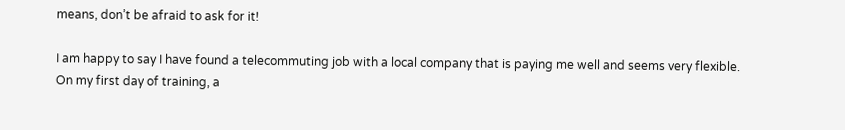means, don’t be afraid to ask for it!

I am happy to say I have found a telecommuting job with a local company that is paying me well and seems very flexible. On my first day of training, a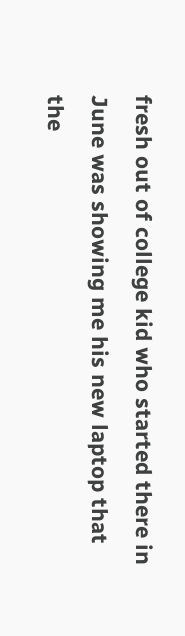fresh out of college kid who started there in June was showing me his new laptop that the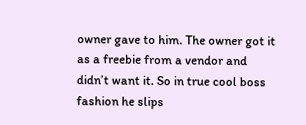owner gave to him. The owner got it as a freebie from a vendor and didn’t want it. So in true cool boss fashion he slips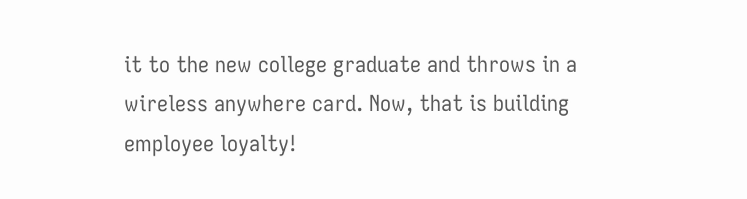it to the new college graduate and throws in a wireless anywhere card. Now, that is building employee loyalty!